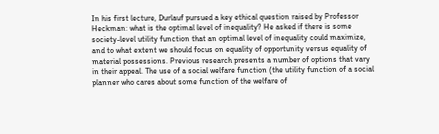In his first lecture, Durlauf pursued a key ethical question raised by Professor Heckman: what is the optimal level of inequality? He asked if there is some society-level utility function that an optimal level of inequality could maximize, and to what extent we should focus on equality of opportunity versus equality of material possessions. Previous research presents a number of options that vary in their appeal. The use of a social welfare function (the utility function of a social planner who cares about some function of the welfare of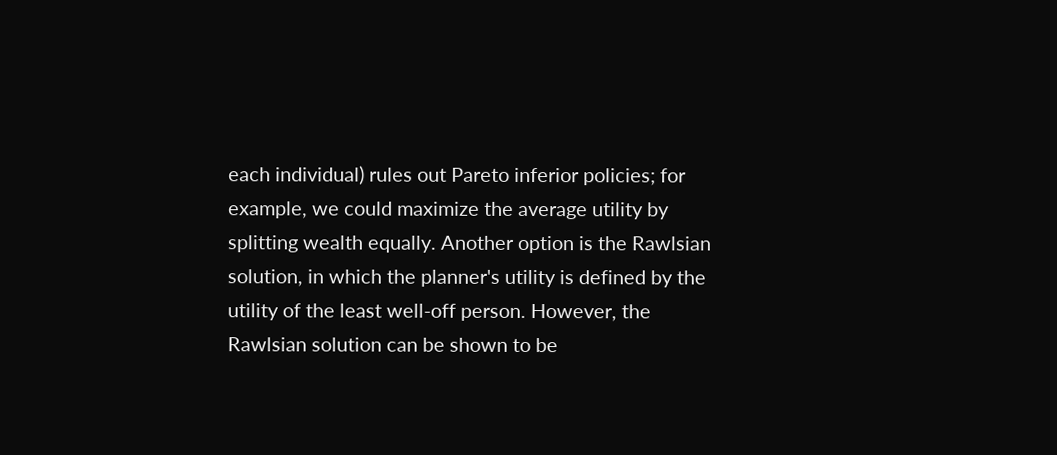each individual) rules out Pareto inferior policies; for example, we could maximize the average utility by splitting wealth equally. Another option is the Rawlsian solution, in which the planner's utility is defined by the utility of the least well-off person. However, the Rawlsian solution can be shown to be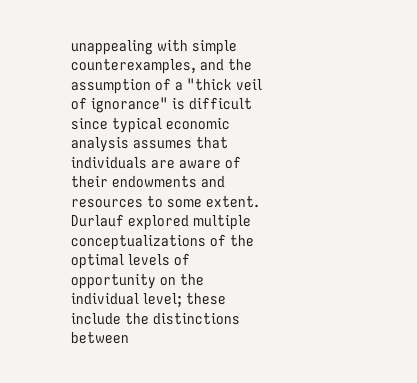unappealing with simple counterexamples, and the assumption of a "thick veil of ignorance" is difficult since typical economic analysis assumes that individuals are aware of their endowments and resources to some extent. Durlauf explored multiple conceptualizations of the optimal levels of opportunity on the individual level; these include the distinctions between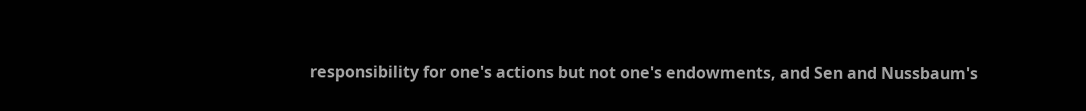responsibility for one's actions but not one's endowments, and Sen and Nussbaum's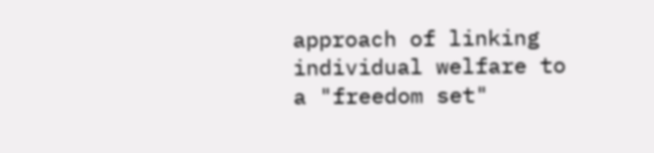approach of linking individual welfare to a "freedom set"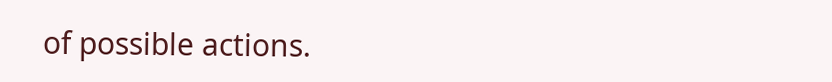of possible actions.